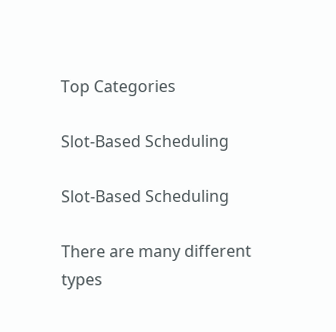Top Categories

Slot-Based Scheduling

Slot-Based Scheduling

There are many different types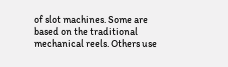of slot machines. Some are based on the traditional mechanical reels. Others use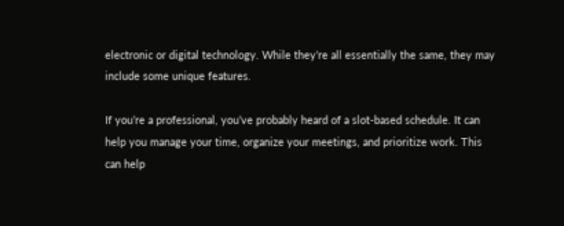electronic or digital technology. While they’re all essentially the same, they may include some unique features.

If you’re a professional, you’ve probably heard of a slot-based schedule. It can help you manage your time, organize your meetings, and prioritize work. This can help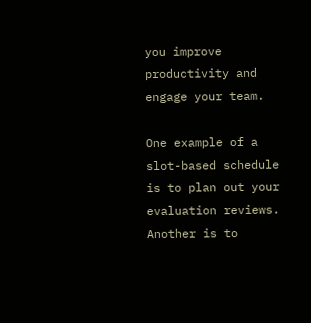you improve productivity and engage your team.

One example of a slot-based schedule is to plan out your evaluation reviews. Another is to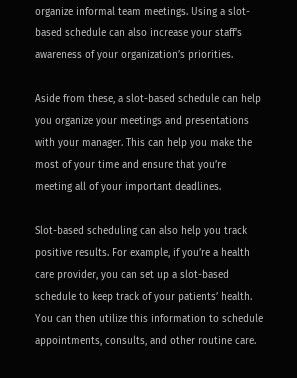organize informal team meetings. Using a slot-based schedule can also increase your staff’s awareness of your organization’s priorities.

Aside from these, a slot-based schedule can help you organize your meetings and presentations with your manager. This can help you make the most of your time and ensure that you’re meeting all of your important deadlines.

Slot-based scheduling can also help you track positive results. For example, if you’re a health care provider, you can set up a slot-based schedule to keep track of your patients’ health. You can then utilize this information to schedule appointments, consults, and other routine care.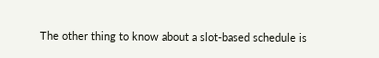The other thing to know about a slot-based schedule is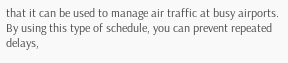that it can be used to manage air traffic at busy airports. By using this type of schedule, you can prevent repeated delays,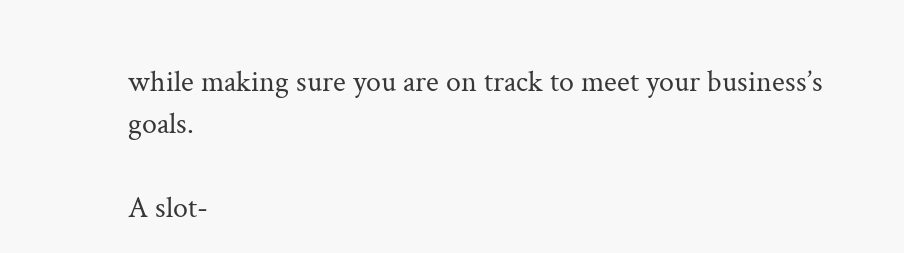while making sure you are on track to meet your business’s goals.

A slot-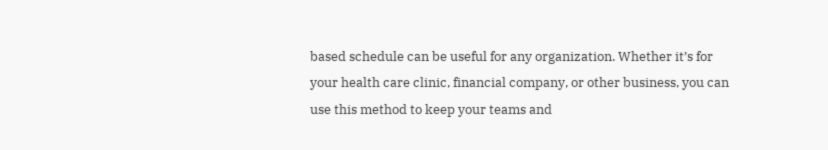based schedule can be useful for any organization. Whether it’s for your health care clinic, financial company, or other business, you can use this method to keep your teams and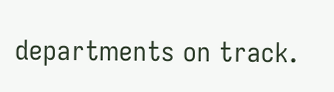departments on track.